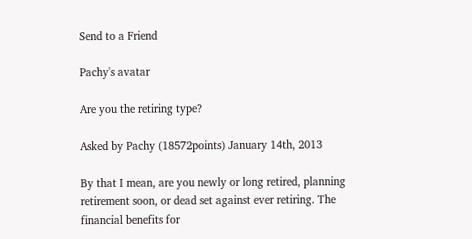Send to a Friend

Pachy's avatar

Are you the retiring type?

Asked by Pachy (18572points) January 14th, 2013

By that I mean, are you newly or long retired, planning retirement soon, or dead set against ever retiring. The financial benefits for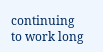continuing to work long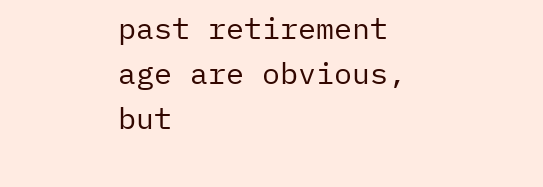past retirement age are obvious, but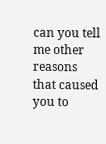can you tell me other reasons that caused you to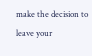make the decision to leave your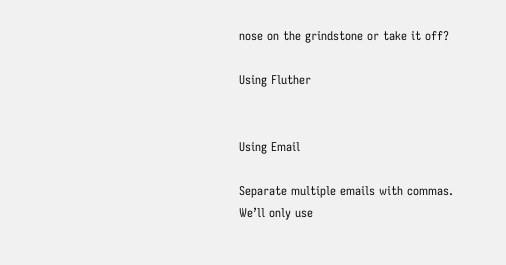nose on the grindstone or take it off?

Using Fluther


Using Email

Separate multiple emails with commas.
We’ll only use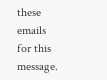these emails for this message.